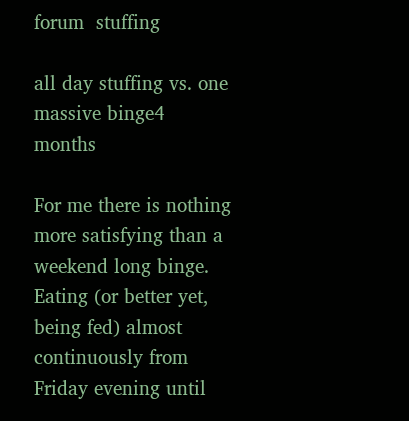forum  stuffing

all day stuffing vs. one massive binge4 months

For me there is nothing more satisfying than a weekend long binge. Eating (or better yet, being fed) almost continuously from Friday evening until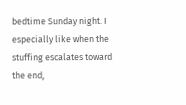bedtime Sunday night. I especially like when the stuffing escalates toward the end,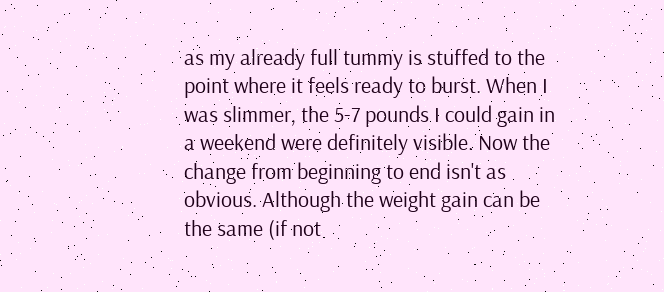as my already full tummy is stuffed to the point where it feels ready to burst. When I was slimmer, the 5-7 pounds I could gain in a weekend were definitely visible. Now the change from beginning to end isn't as obvious. Although the weight gain can be the same (if not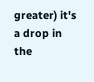greater) it's a drop in the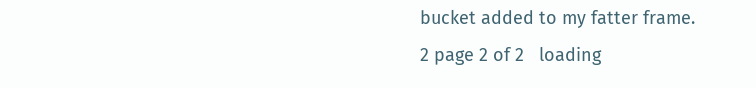bucket added to my fatter frame.
2 page 2 of 2   loading